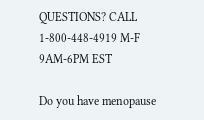QUESTIONS? CALL 1-800-448-4919 M-F 9AM-6PM EST

Do you have menopause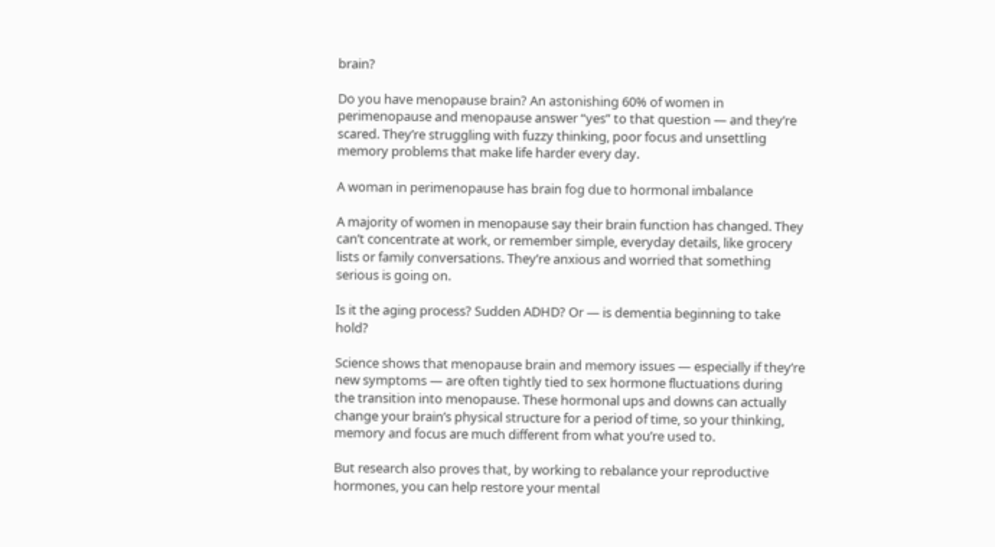brain?

Do you have menopause brain? An astonishing 60% of women in perimenopause and menopause answer “yes” to that question — and they’re scared. They’re struggling with fuzzy thinking, poor focus and unsettling memory problems that make life harder every day.

A woman in perimenopause has brain fog due to hormonal imbalance

A majority of women in menopause say their brain function has changed. They can’t concentrate at work, or remember simple, everyday details, like grocery lists or family conversations. They’re anxious and worried that something serious is going on.

Is it the aging process? Sudden ADHD? Or — is dementia beginning to take hold?

Science shows that menopause brain and memory issues — especially if they’re new symptoms — are often tightly tied to sex hormone fluctuations during the transition into menopause. These hormonal ups and downs can actually change your brain’s physical structure for a period of time, so your thinking, memory and focus are much different from what you’re used to.

But research also proves that, by working to rebalance your reproductive hormones, you can help restore your mental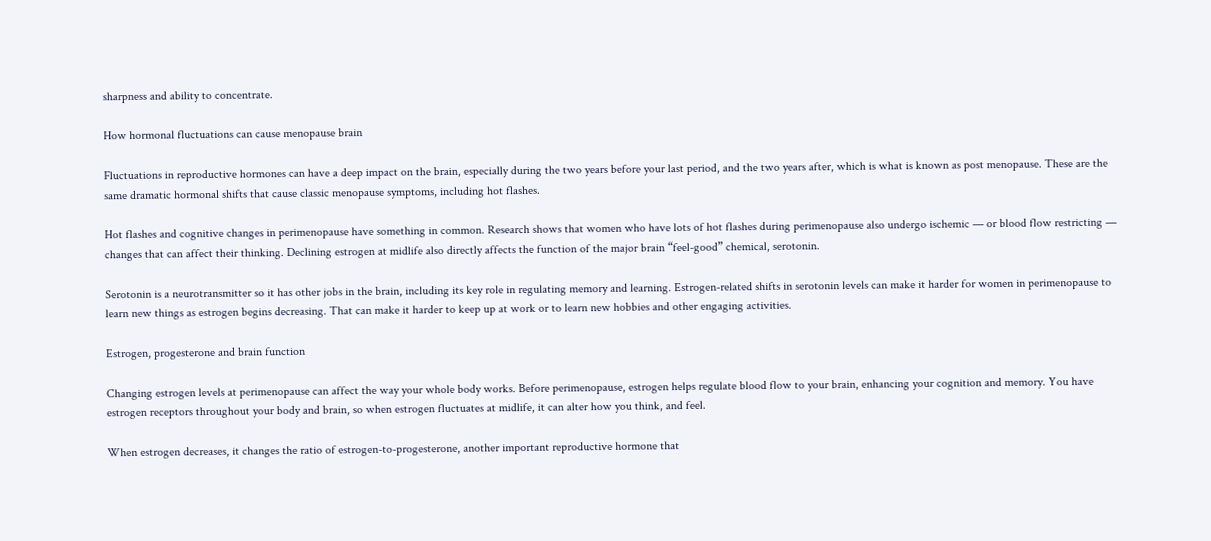sharpness and ability to concentrate.

How hormonal fluctuations can cause menopause brain

Fluctuations in reproductive hormones can have a deep impact on the brain, especially during the two years before your last period, and the two years after, which is what is known as post menopause. These are the same dramatic hormonal shifts that cause classic menopause symptoms, including hot flashes.

Hot flashes and cognitive changes in perimenopause have something in common. Research shows that women who have lots of hot flashes during perimenopause also undergo ischemic — or blood flow restricting — changes that can affect their thinking. Declining estrogen at midlife also directly affects the function of the major brain “feel-good” chemical, serotonin.

Serotonin is a neurotransmitter so it has other jobs in the brain, including its key role in regulating memory and learning. Estrogen-related shifts in serotonin levels can make it harder for women in perimenopause to learn new things as estrogen begins decreasing. That can make it harder to keep up at work or to learn new hobbies and other engaging activities.

Estrogen, progesterone and brain function

Changing estrogen levels at perimenopause can affect the way your whole body works. Before perimenopause, estrogen helps regulate blood flow to your brain, enhancing your cognition and memory. You have estrogen receptors throughout your body and brain, so when estrogen fluctuates at midlife, it can alter how you think, and feel.

When estrogen decreases, it changes the ratio of estrogen-to-progesterone, another important reproductive hormone that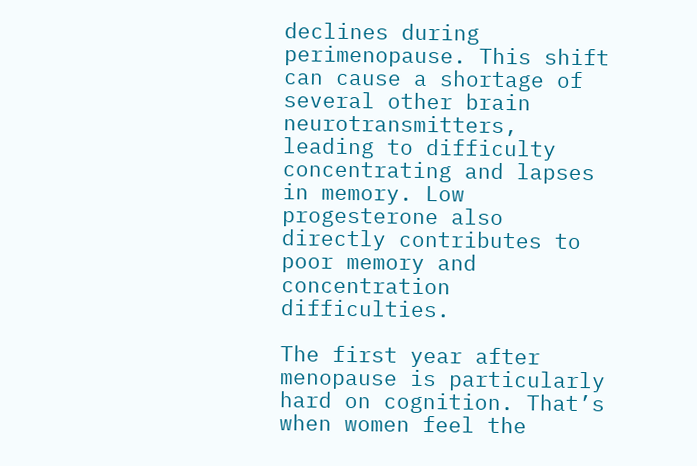declines during perimenopause. This shift can cause a shortage of several other brain neurotransmitters, leading to difficulty concentrating and lapses in memory. Low progesterone also directly contributes to poor memory and concentration difficulties.

The first year after menopause is particularly hard on cognition. That’s when women feel the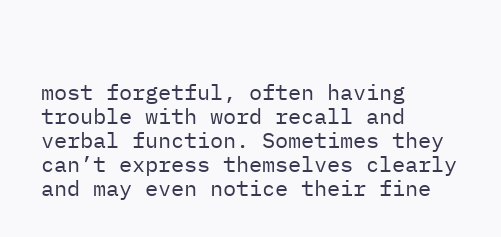most forgetful, often having trouble with word recall and verbal function. Sometimes they can’t express themselves clearly and may even notice their fine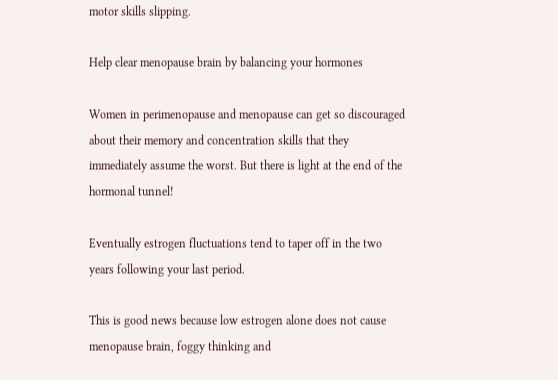motor skills slipping.

Help clear menopause brain by balancing your hormones

Women in perimenopause and menopause can get so discouraged about their memory and concentration skills that they immediately assume the worst. But there is light at the end of the hormonal tunnel!

Eventually estrogen fluctuations tend to taper off in the two years following your last period.

This is good news because low estrogen alone does not cause menopause brain, foggy thinking and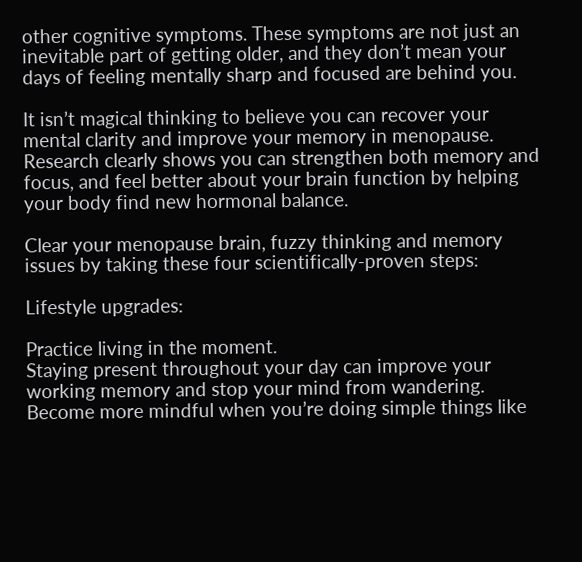other cognitive symptoms. These symptoms are not just an inevitable part of getting older, and they don’t mean your days of feeling mentally sharp and focused are behind you.

It isn’t magical thinking to believe you can recover your mental clarity and improve your memory in menopause. Research clearly shows you can strengthen both memory and focus, and feel better about your brain function by helping your body find new hormonal balance.

Clear your menopause brain, fuzzy thinking and memory issues by taking these four scientifically-proven steps:

Lifestyle upgrades:

Practice living in the moment.
Staying present throughout your day can improve your working memory and stop your mind from wandering. Become more mindful when you’re doing simple things like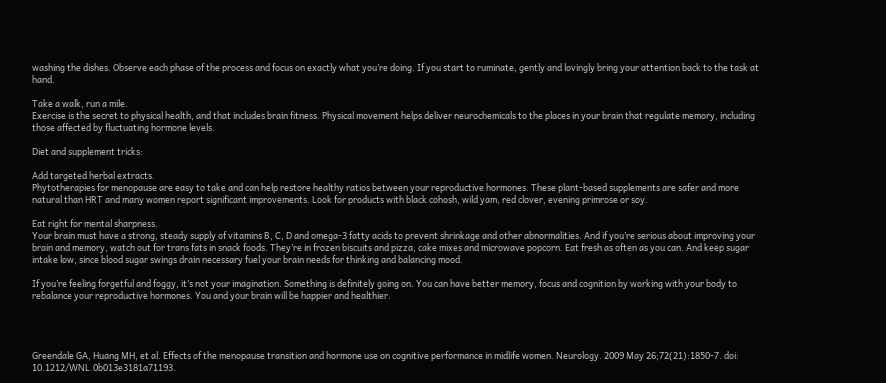washing the dishes. Observe each phase of the process and focus on exactly what you’re doing. If you start to ruminate, gently and lovingly bring your attention back to the task at hand.

Take a walk, run a mile.
Exercise is the secret to physical health, and that includes brain fitness. Physical movement helps deliver neurochemicals to the places in your brain that regulate memory, including those affected by fluctuating hormone levels.

Diet and supplement tricks:

Add targeted herbal extracts.
Phytotherapies for menopause are easy to take and can help restore healthy ratios between your reproductive hormones. These plant-based supplements are safer and more natural than HRT and many women report significant improvements. Look for products with black cohosh, wild yam, red clover, evening primrose or soy.

Eat right for mental sharpness.
Your brain must have a strong, steady supply of vitamins B, C, D and omega-3 fatty acids to prevent shrinkage and other abnormalities. And if you’re serious about improving your brain and memory, watch out for trans fats in snack foods. They’re in frozen biscuits and pizza, cake mixes and microwave popcorn. Eat fresh as often as you can. And keep sugar intake low, since blood sugar swings drain necessary fuel your brain needs for thinking and balancing mood.

If you’re feeling forgetful and foggy, it’s not your imagination. Something is definitely going on. You can have better memory, focus and cognition by working with your body to rebalance your reproductive hormones. You and your brain will be happier and healthier.




Greendale GA, Huang MH, et al. Effects of the menopause transition and hormone use on cognitive performance in midlife women. Neurology. 2009 May 26;72(21):1850-7. doi: 10.1212/WNL.0b013e3181a71193.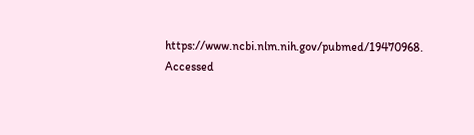https://www.ncbi.nlm.nih.gov/pubmed/19470968. Accessed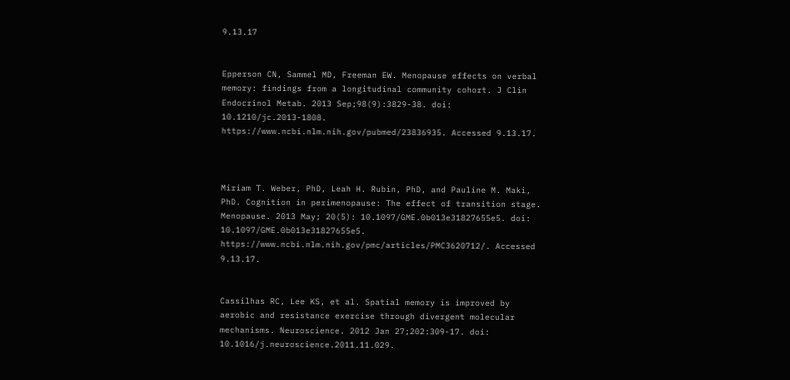9.13.17


Epperson CN, Sammel MD, Freeman EW. Menopause effects on verbal memory: findings from a longitudinal community cohort. J Clin Endocrinol Metab. 2013 Sep;98(9):3829-38. doi: 10.1210/jc.2013-1808. https://www.ncbi.nlm.nih.gov/pubmed/23836935. Accessed 9.13.17.



Miriam T. Weber, PhD, Leah H. Rubin, PhD, and Pauline M. Maki, PhD. Cognition in perimenopause: The effect of transition stage. Menopause. 2013 May; 20(5): 10.1097/GME.0b013e31827655e5. doi: 10.1097/GME.0b013e31827655e5. https://www.ncbi.nlm.nih.gov/pmc/articles/PMC3620712/. Accessed 9.13.17.


Cassilhas RC, Lee KS, et al. Spatial memory is improved by aerobic and resistance exercise through divergent molecular mechanisms. Neuroscience. 2012 Jan 27;202:309-17. doi: 10.1016/j.neuroscience.2011.11.029.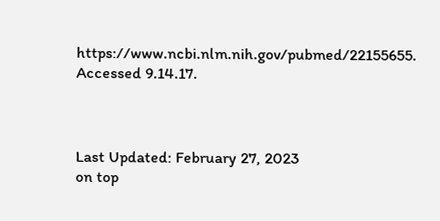https://www.ncbi.nlm.nih.gov/pubmed/22155655. Accessed 9.14.17.



Last Updated: February 27, 2023
on top